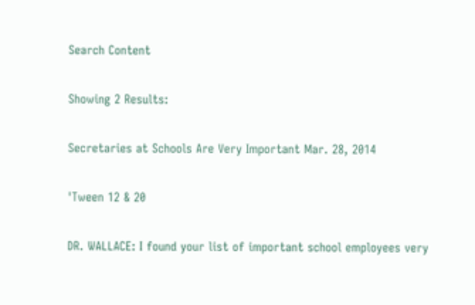Search Content

Showing 2 Results:

Secretaries at Schools Are Very Important Mar. 28, 2014

'Tween 12 & 20

DR. WALLACE: I found your list of important school employees very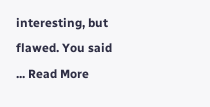interesting, but flawed. You said ... Read More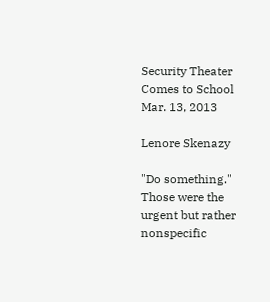Security Theater Comes to School Mar. 13, 2013

Lenore Skenazy

"Do something." Those were the urgent but rather nonspecific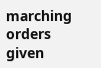marching orders given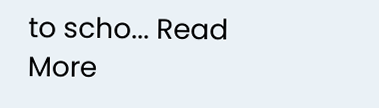to scho... Read More